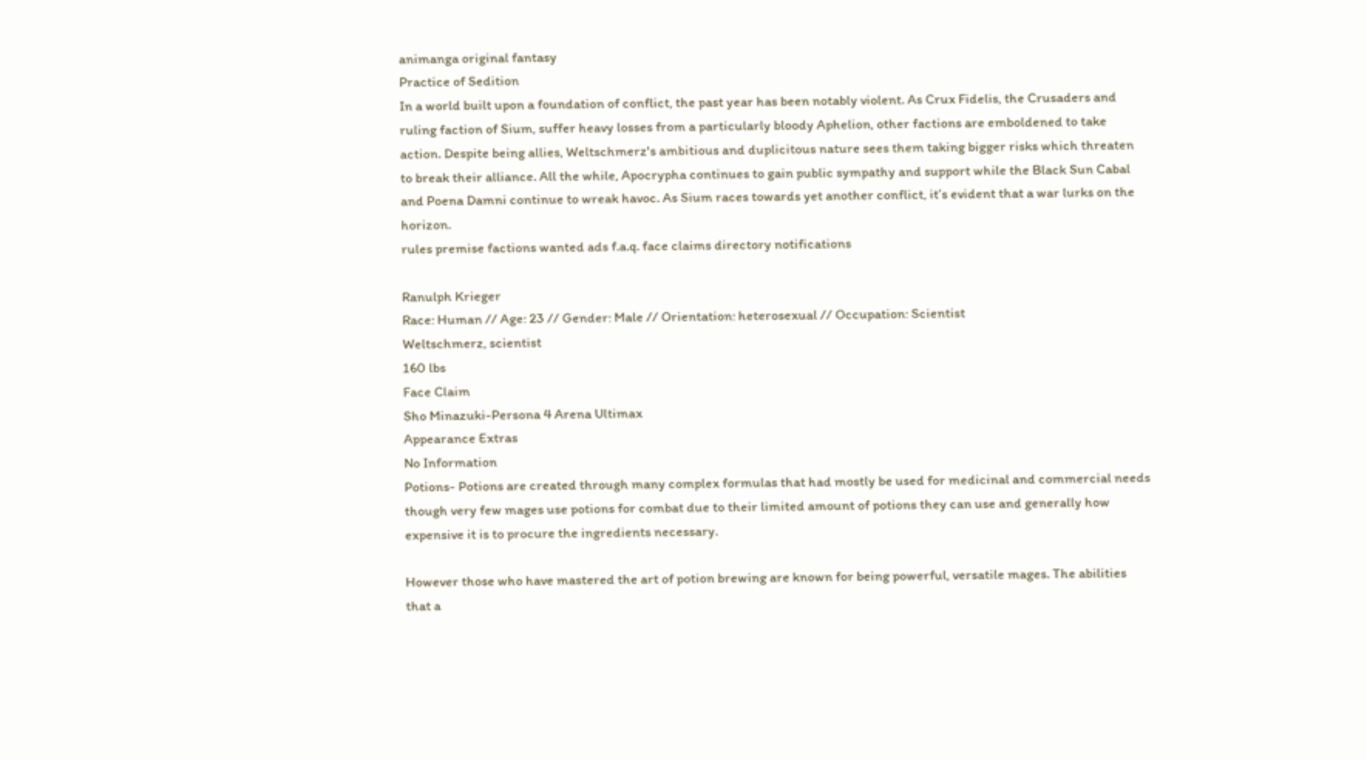animanga original fantasy
Practice of Sedition
In a world built upon a foundation of conflict, the past year has been notably violent. As Crux Fidelis, the Crusaders and ruling faction of Sium, suffer heavy losses from a particularly bloody Aphelion, other factions are emboldened to take action. Despite being allies, Weltschmerz's ambitious and duplicitous nature sees them taking bigger risks which threaten to break their alliance. All the while, Apocrypha continues to gain public sympathy and support while the Black Sun Cabal and Poena Damni continue to wreak havoc. As Sium races towards yet another conflict, it’s evident that a war lurks on the horizon.
rules premise factions wanted ads f.a.q. face claims directory notifications

Ranulph Krieger
Race: Human // Age: 23 // Gender: Male // Orientation: heterosexual // Occupation: Scientist
Weltschmerz, scientist
160 lbs
Face Claim
Sho Minazuki-Persona 4 Arena Ultimax
Appearance Extras
No Information
Potions- Potions are created through many complex formulas that had mostly be used for medicinal and commercial needs though very few mages use potions for combat due to their limited amount of potions they can use and generally how expensive it is to procure the ingredients necessary.

However those who have mastered the art of potion brewing are known for being powerful, versatile mages. The abilities that a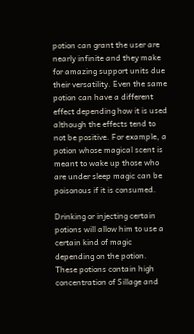potion can grant the user are nearly infinite and they make for amazing support units due their versatility. Even the same potion can have a different effect depending how it is used although the effects tend to not be positive. For example, a potion whose magical scent is meant to wake up those who are under sleep magic can be poisonous if it is consumed.

Drinking or injecting certain potions will allow him to use a certain kind of magic depending on the potion. These potions contain high concentration of Sillage and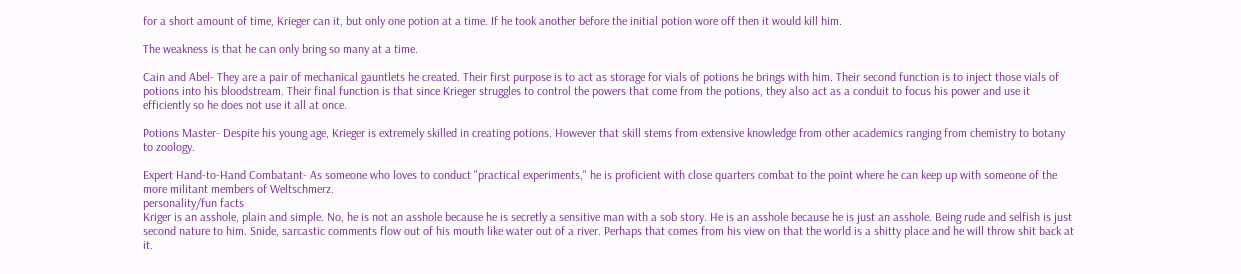for a short amount of time, Krieger can it, but only one potion at a time. If he took another before the initial potion wore off then it would kill him.

The weakness is that he can only bring so many at a time.

Cain and Abel- They are a pair of mechanical gauntlets he created. Their first purpose is to act as storage for vials of potions he brings with him. Their second function is to inject those vials of potions into his bloodstream. Their final function is that since Krieger struggles to control the powers that come from the potions, they also act as a conduit to focus his power and use it efficiently so he does not use it all at once.

Potions Master- Despite his young age, Krieger is extremely skilled in creating potions. However that skill stems from extensive knowledge from other academics ranging from chemistry to botany to zoology.

Expert Hand-to-Hand Combatant- As someone who loves to conduct "practical experiments," he is proficient with close quarters combat to the point where he can keep up with someone of the more militant members of Weltschmerz.
personality/fun facts
Kriger is an asshole, plain and simple. No, he is not an asshole because he is secretly a sensitive man with a sob story. He is an asshole because he is just an asshole. Being rude and selfish is just second nature to him. Snide, sarcastic comments flow out of his mouth like water out of a river. Perhaps that comes from his view on that the world is a shitty place and he will throw shit back at it.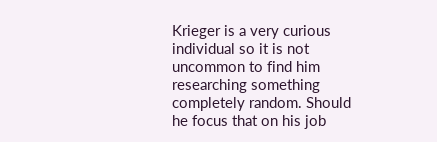Krieger is a very curious individual so it is not uncommon to find him researching something completely random. Should he focus that on his job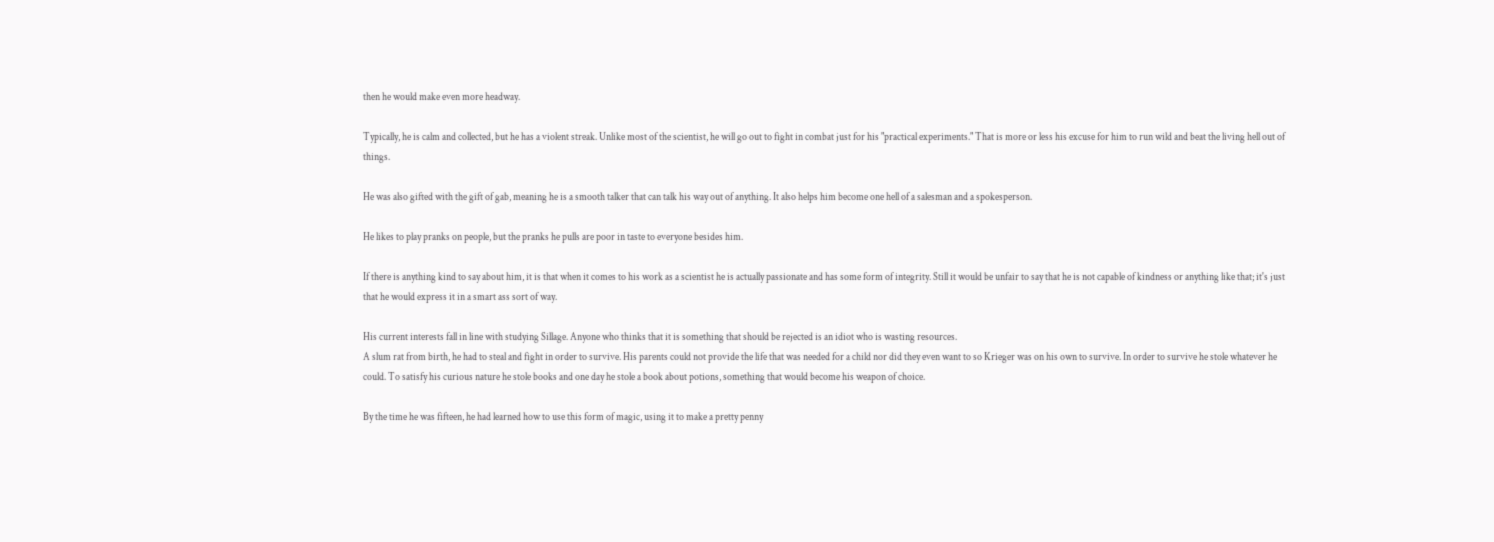then he would make even more headway.

Typically, he is calm and collected, but he has a violent streak. Unlike most of the scientist, he will go out to fight in combat just for his "practical experiments." That is more or less his excuse for him to run wild and beat the living hell out of things.

He was also gifted with the gift of gab, meaning he is a smooth talker that can talk his way out of anything. It also helps him become one hell of a salesman and a spokesperson.

He likes to play pranks on people, but the pranks he pulls are poor in taste to everyone besides him.

If there is anything kind to say about him, it is that when it comes to his work as a scientist he is actually passionate and has some form of integrity. Still it would be unfair to say that he is not capable of kindness or anything like that; it's just that he would express it in a smart ass sort of way.

His current interests fall in line with studying Sillage. Anyone who thinks that it is something that should be rejected is an idiot who is wasting resources.
A slum rat from birth, he had to steal and fight in order to survive. His parents could not provide the life that was needed for a child nor did they even want to so Krieger was on his own to survive. In order to survive he stole whatever he could. To satisfy his curious nature he stole books and one day he stole a book about potions, something that would become his weapon of choice.

By the time he was fifteen, he had learned how to use this form of magic, using it to make a pretty penny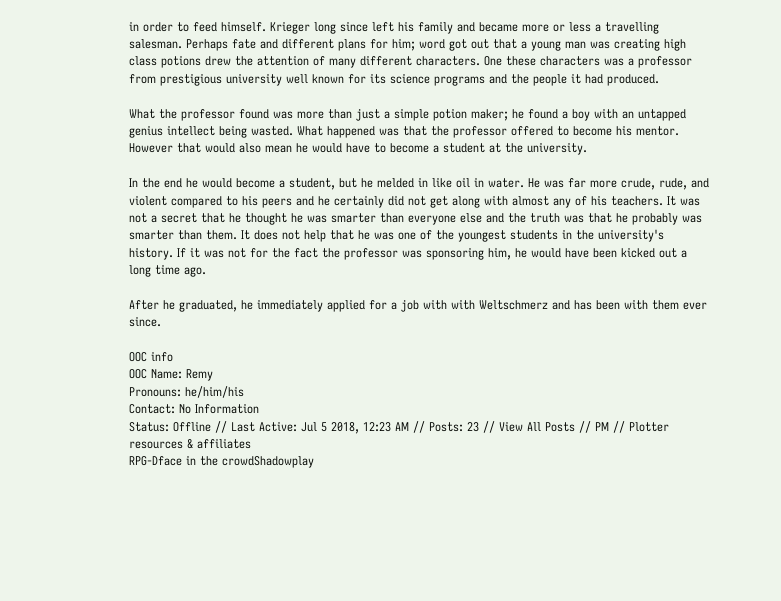in order to feed himself. Krieger long since left his family and became more or less a travelling salesman. Perhaps fate and different plans for him; word got out that a young man was creating high class potions drew the attention of many different characters. One these characters was a professor from prestigious university well known for its science programs and the people it had produced.

What the professor found was more than just a simple potion maker; he found a boy with an untapped genius intellect being wasted. What happened was that the professor offered to become his mentor. However that would also mean he would have to become a student at the university.

In the end he would become a student, but he melded in like oil in water. He was far more crude, rude, and violent compared to his peers and he certainly did not get along with almost any of his teachers. It was not a secret that he thought he was smarter than everyone else and the truth was that he probably was smarter than them. It does not help that he was one of the youngest students in the university's history. If it was not for the fact the professor was sponsoring him, he would have been kicked out a long time ago.

After he graduated, he immediately applied for a job with with Weltschmerz and has been with them ever since.

OOC info
OOC Name: Remy
Pronouns: he/him/his
Contact: No Information
Status: Offline // Last Active: Jul 5 2018, 12:23 AM // Posts: 23 // View All Posts // PM // Plotter
resources & affiliates
RPG-Dface in the crowdShadowplay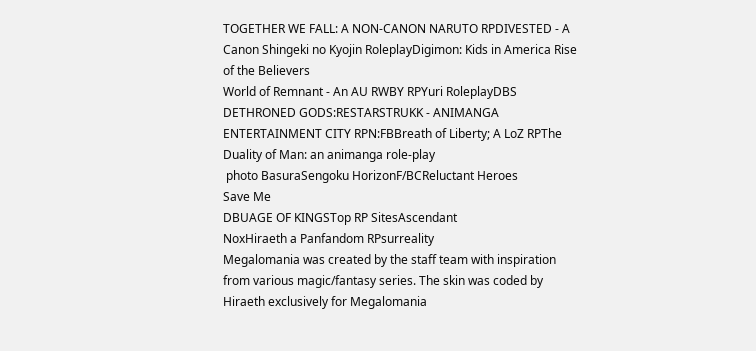TOGETHER WE FALL: A NON-CANON NARUTO RPDIVESTED - A Canon Shingeki no Kyojin RoleplayDigimon: Kids in America Rise of the Believers
World of Remnant - An AU RWBY RPYuri RoleplayDBS
DETHRONED GODS:RESTARSTRUKK - ANIMANGA ENTERTAINMENT CITY RPN:FBBreath of Liberty; A LoZ RPThe Duality of Man: an animanga role-play
 photo BasuraSengoku HorizonF/BCReluctant Heroes
Save Me
DBUAGE OF KINGSTop RP SitesAscendant
NoxHiraeth a Panfandom RPsurreality
Megalomania was created by the staff team with inspiration from various magic/fantasy series. The skin was coded by Hiraeth exclusively for Megalomania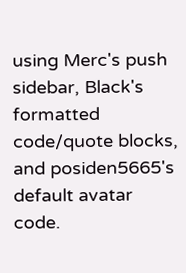using Merc's push sidebar, Black's formatted code/quote blocks, and posiden5665's default avatar code.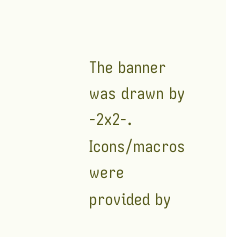The banner was drawn by -2x2-. Icons/macros were provided by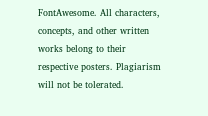FontAwesome. All characters, concepts, and other written works belong to their respective posters. Plagiarism will not be tolerated.